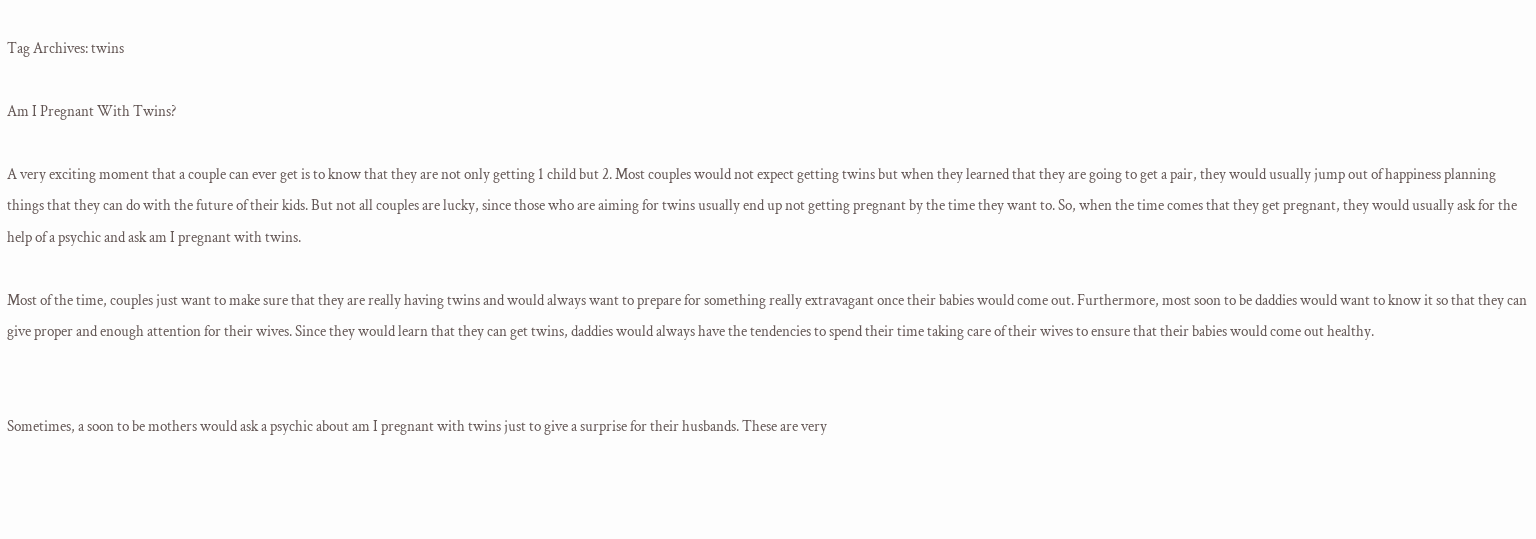Tag Archives: twins

Am I Pregnant With Twins?

A very exciting moment that a couple can ever get is to know that they are not only getting 1 child but 2. Most couples would not expect getting twins but when they learned that they are going to get a pair, they would usually jump out of happiness planning things that they can do with the future of their kids. But not all couples are lucky, since those who are aiming for twins usually end up not getting pregnant by the time they want to. So, when the time comes that they get pregnant, they would usually ask for the help of a psychic and ask am I pregnant with twins.

Most of the time, couples just want to make sure that they are really having twins and would always want to prepare for something really extravagant once their babies would come out. Furthermore, most soon to be daddies would want to know it so that they can give proper and enough attention for their wives. Since they would learn that they can get twins, daddies would always have the tendencies to spend their time taking care of their wives to ensure that their babies would come out healthy.


Sometimes, a soon to be mothers would ask a psychic about am I pregnant with twins just to give a surprise for their husbands. These are very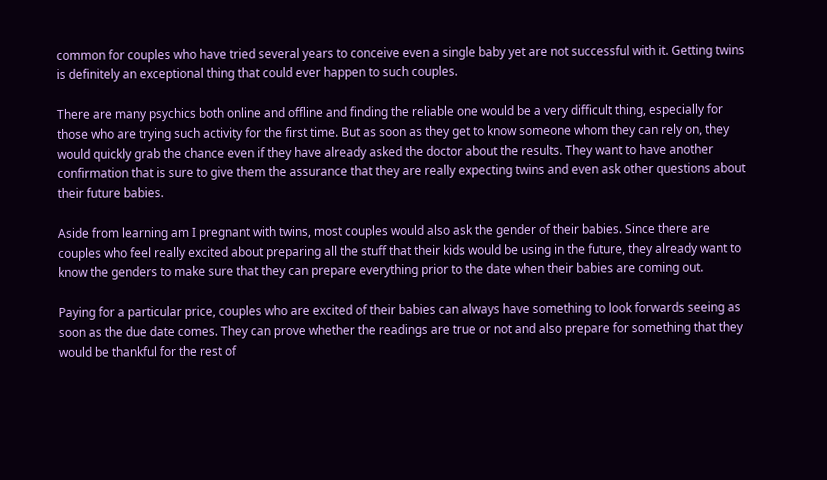common for couples who have tried several years to conceive even a single baby yet are not successful with it. Getting twins is definitely an exceptional thing that could ever happen to such couples.

There are many psychics both online and offline and finding the reliable one would be a very difficult thing, especially for those who are trying such activity for the first time. But as soon as they get to know someone whom they can rely on, they would quickly grab the chance even if they have already asked the doctor about the results. They want to have another confirmation that is sure to give them the assurance that they are really expecting twins and even ask other questions about their future babies.

Aside from learning am I pregnant with twins, most couples would also ask the gender of their babies. Since there are couples who feel really excited about preparing all the stuff that their kids would be using in the future, they already want to know the genders to make sure that they can prepare everything prior to the date when their babies are coming out.

Paying for a particular price, couples who are excited of their babies can always have something to look forwards seeing as soon as the due date comes. They can prove whether the readings are true or not and also prepare for something that they would be thankful for the rest of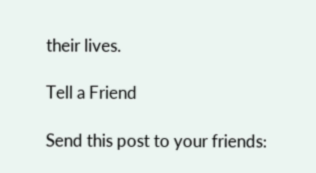their lives.

Tell a Friend

Send this post to your friends: